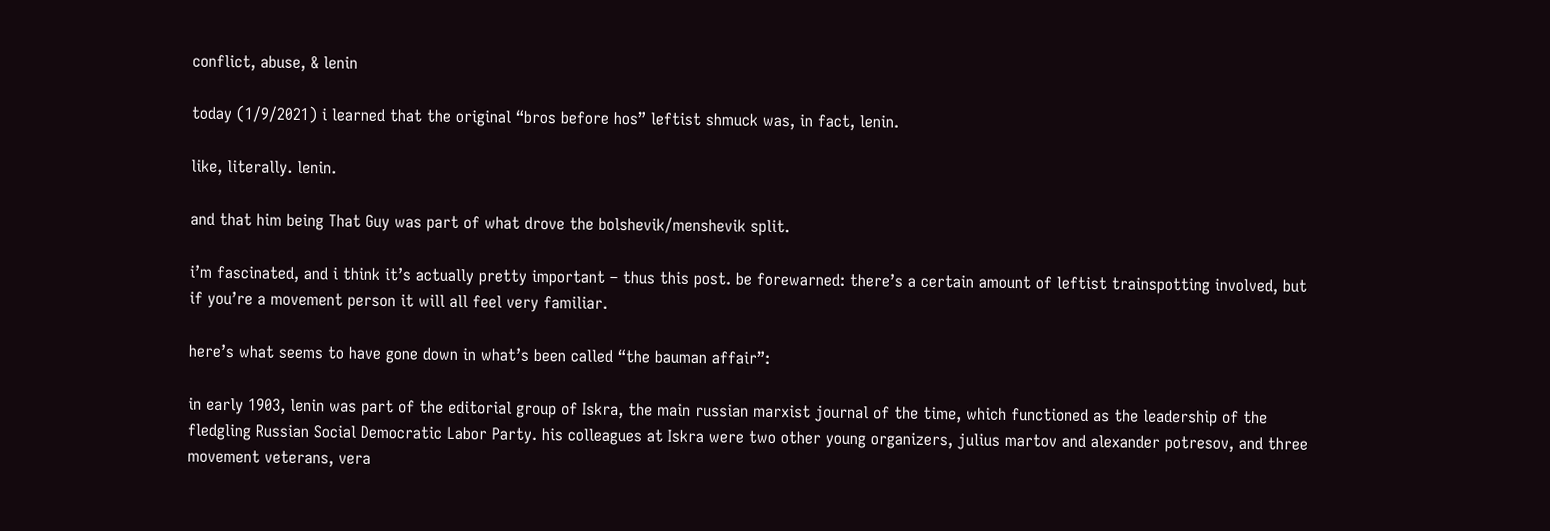conflict, abuse, & lenin

today (1/9/2021) i learned that the original “bros before hos” leftist shmuck was, in fact, lenin.

like, literally. lenin.

and that him being That Guy was part of what drove the bolshevik/menshevik split.

i’m fascinated, and i think it’s actually pretty important – thus this post. be forewarned: there’s a certain amount of leftist trainspotting involved, but if you’re a movement person it will all feel very familiar.

here’s what seems to have gone down in what’s been called “the bauman affair”:

in early 1903, lenin was part of the editorial group of Iskra, the main russian marxist journal of the time, which functioned as the leadership of the fledgling Russian Social Democratic Labor Party. his colleagues at Iskra were two other young organizers, julius martov and alexander potresov, and three movement veterans, vera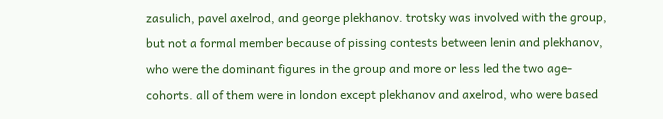zasulich, pavel axelrod, and george plekhanov. trotsky was involved with the group, but not a formal member because of pissing contests between lenin and plekhanov, who were the dominant figures in the group and more or less led the two age-cohorts. all of them were in london except plekhanov and axelrod, who were based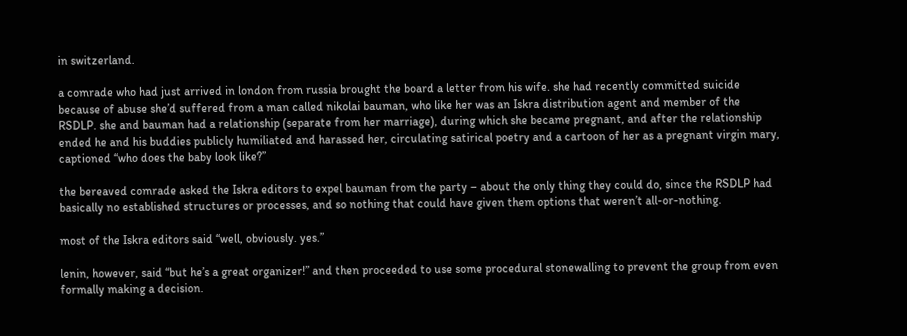in switzerland.

a comrade who had just arrived in london from russia brought the board a letter from his wife. she had recently committed suicide because of abuse she’d suffered from a man called nikolai bauman, who like her was an Iskra distribution agent and member of the RSDLP. she and bauman had a relationship (separate from her marriage), during which she became pregnant, and after the relationship ended he and his buddies publicly humiliated and harassed her, circulating satirical poetry and a cartoon of her as a pregnant virgin mary, captioned “who does the baby look like?”

the bereaved comrade asked the Iskra editors to expel bauman from the party – about the only thing they could do, since the RSDLP had basically no established structures or processes, and so nothing that could have given them options that weren’t all-or-nothing.

most of the Iskra editors said “well, obviously. yes.”

lenin, however, said “but he’s a great organizer!” and then proceeded to use some procedural stonewalling to prevent the group from even formally making a decision.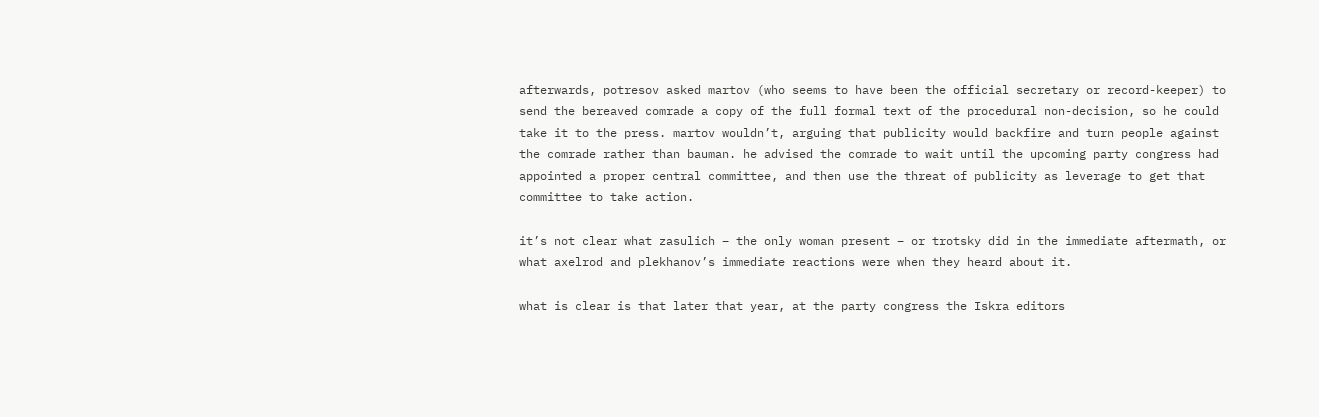afterwards, potresov asked martov (who seems to have been the official secretary or record-keeper) to send the bereaved comrade a copy of the full formal text of the procedural non-decision, so he could take it to the press. martov wouldn’t, arguing that publicity would backfire and turn people against the comrade rather than bauman. he advised the comrade to wait until the upcoming party congress had appointed a proper central committee, and then use the threat of publicity as leverage to get that committee to take action.

it’s not clear what zasulich – the only woman present – or trotsky did in the immediate aftermath, or what axelrod and plekhanov’s immediate reactions were when they heard about it.

what is clear is that later that year, at the party congress the Iskra editors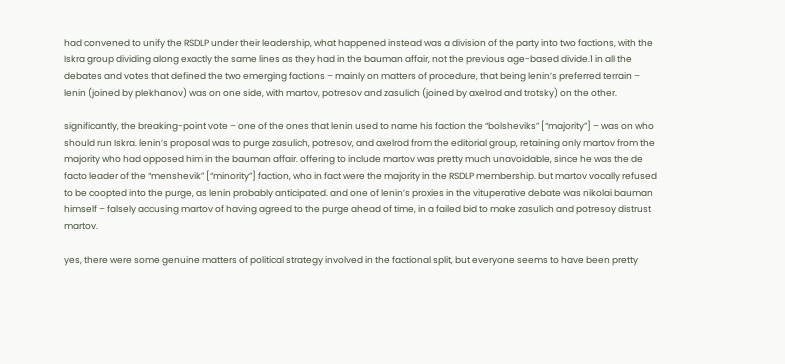had convened to unify the RSDLP under their leadership, what happened instead was a division of the party into two factions, with the Iskra group dividing along exactly the same lines as they had in the bauman affair, not the previous age-based divide.1 in all the debates and votes that defined the two emerging factions – mainly on matters of procedure, that being lenin’s preferred terrain – lenin (joined by plekhanov) was on one side, with martov, potresov and zasulich (joined by axelrod and trotsky) on the other.

significantly, the breaking-point vote – one of the ones that lenin used to name his faction the “bolsheviks” [“majority”] – was on who should run Iskra. lenin’s proposal was to purge zasulich, potresov, and axelrod from the editorial group, retaining only martov from the majority who had opposed him in the bauman affair. offering to include martov was pretty much unavoidable, since he was the de facto leader of the “menshevik” [“minority”] faction, who in fact were the majority in the RSDLP membership. but martov vocally refused to be coopted into the purge, as lenin probably anticipated. and one of lenin’s proxies in the vituperative debate was nikolai bauman himself – falsely accusing martov of having agreed to the purge ahead of time, in a failed bid to make zasulich and potresoy distrust martov.

yes, there were some genuine matters of political strategy involved in the factional split, but everyone seems to have been pretty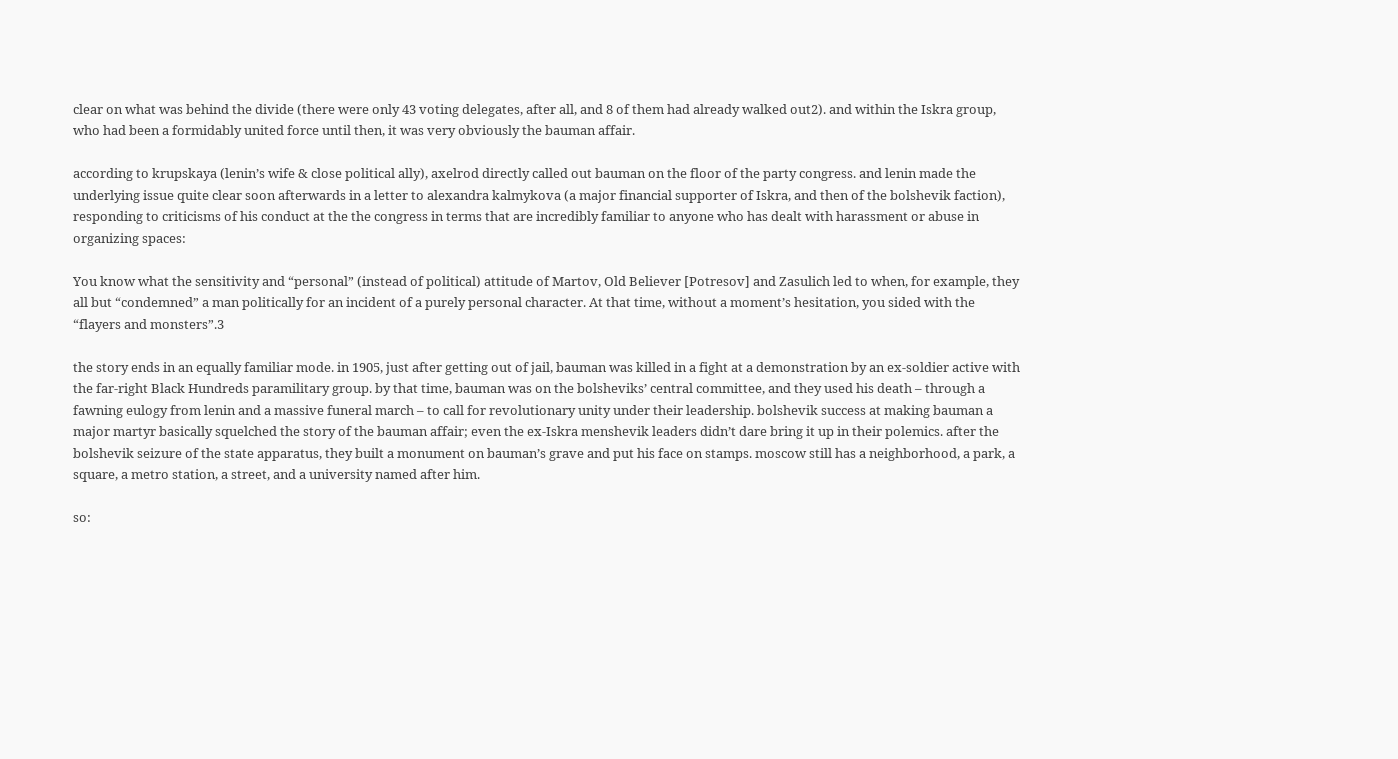clear on what was behind the divide (there were only 43 voting delegates, after all, and 8 of them had already walked out2). and within the Iskra group, who had been a formidably united force until then, it was very obviously the bauman affair.

according to krupskaya (lenin’s wife & close political ally), axelrod directly called out bauman on the floor of the party congress. and lenin made the underlying issue quite clear soon afterwards in a letter to alexandra kalmykova (a major financial supporter of Iskra, and then of the bolshevik faction), responding to criticisms of his conduct at the the congress in terms that are incredibly familiar to anyone who has dealt with harassment or abuse in organizing spaces:

You know what the sensitivity and “personal” (instead of political) attitude of Martov, Old Believer [Potresov] and Zasulich led to when, for example, they all but “condemned” a man politically for an incident of a purely personal character. At that time, without a moment’s hesitation, you sided with the “flayers and monsters”.3

the story ends in an equally familiar mode. in 1905, just after getting out of jail, bauman was killed in a fight at a demonstration by an ex-soldier active with the far-right Black Hundreds paramilitary group. by that time, bauman was on the bolsheviks’ central committee, and they used his death – through a fawning eulogy from lenin and a massive funeral march – to call for revolutionary unity under their leadership. bolshevik success at making bauman a major martyr basically squelched the story of the bauman affair; even the ex-Iskra menshevik leaders didn’t dare bring it up in their polemics. after the bolshevik seizure of the state apparatus, they built a monument on bauman’s grave and put his face on stamps. moscow still has a neighborhood, a park, a square, a metro station, a street, and a university named after him.

so: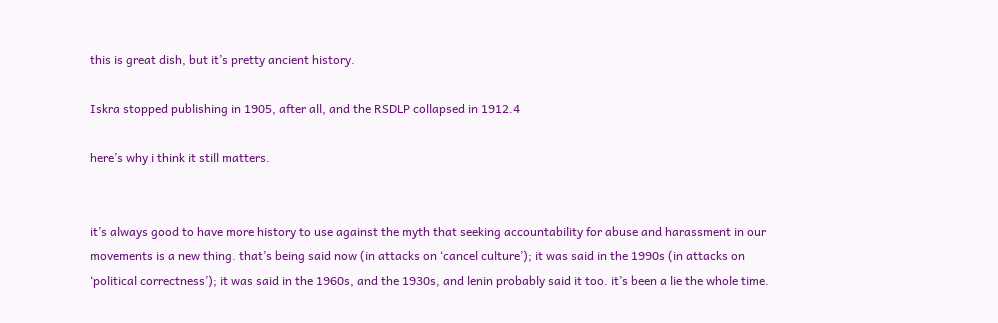this is great dish, but it’s pretty ancient history.

Iskra stopped publishing in 1905, after all, and the RSDLP collapsed in 1912.4

here’s why i think it still matters.


it’s always good to have more history to use against the myth that seeking accountability for abuse and harassment in our movements is a new thing. that’s being said now (in attacks on ‘cancel culture’); it was said in the 1990s (in attacks on ‘political correctness’); it was said in the 1960s, and the 1930s, and lenin probably said it too. it’s been a lie the whole time.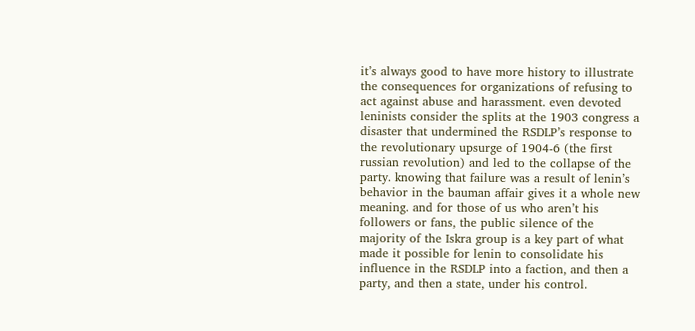it’s always good to have more history to illustrate the consequences for organizations of refusing to act against abuse and harassment. even devoted leninists consider the splits at the 1903 congress a disaster that undermined the RSDLP’s response to the revolutionary upsurge of 1904-6 (the first russian revolution) and led to the collapse of the party. knowing that failure was a result of lenin’s behavior in the bauman affair gives it a whole new meaning. and for those of us who aren’t his followers or fans, the public silence of the majority of the Iskra group is a key part of what made it possible for lenin to consolidate his influence in the RSDLP into a faction, and then a party, and then a state, under his control.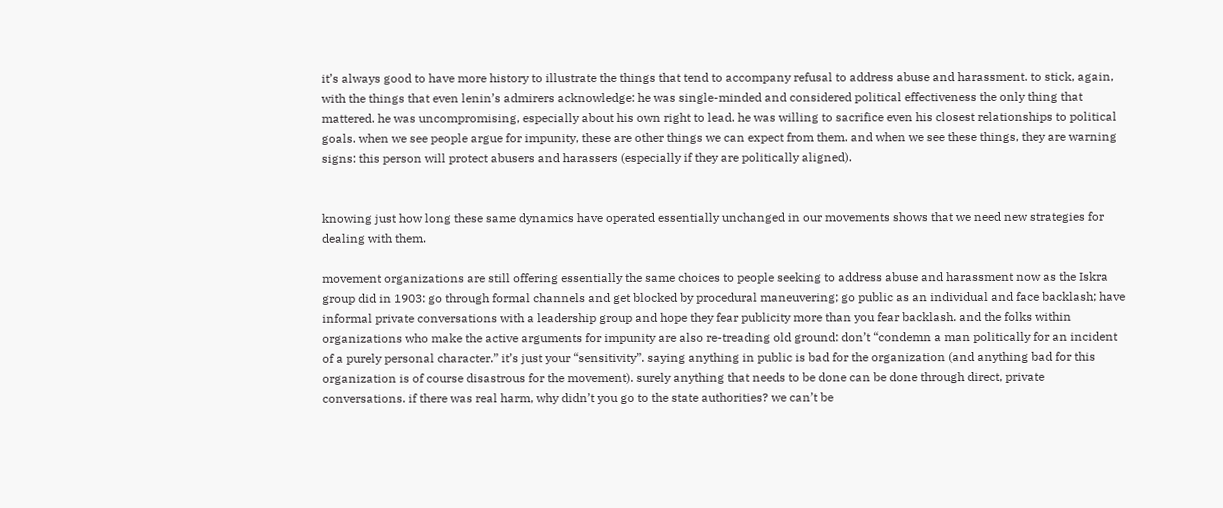it’s always good to have more history to illustrate the things that tend to accompany refusal to address abuse and harassment. to stick, again, with the things that even lenin’s admirers acknowledge: he was single-minded and considered political effectiveness the only thing that mattered. he was uncompromising, especially about his own right to lead. he was willing to sacrifice even his closest relationships to political goals. when we see people argue for impunity, these are other things we can expect from them. and when we see these things, they are warning signs: this person will protect abusers and harassers (especially if they are politically aligned).


knowing just how long these same dynamics have operated essentially unchanged in our movements shows that we need new strategies for dealing with them.

movement organizations are still offering essentially the same choices to people seeking to address abuse and harassment now as the Iskra group did in 1903: go through formal channels and get blocked by procedural maneuvering; go public as an individual and face backlash; have informal private conversations with a leadership group and hope they fear publicity more than you fear backlash. and the folks within organizations who make the active arguments for impunity are also re-treading old ground: don’t “condemn a man politically for an incident of a purely personal character.” it’s just your “sensitivity”. saying anything in public is bad for the organization (and anything bad for this organization is of course disastrous for the movement). surely anything that needs to be done can be done through direct, private conversations. if there was real harm, why didn’t you go to the state authorities? we can’t be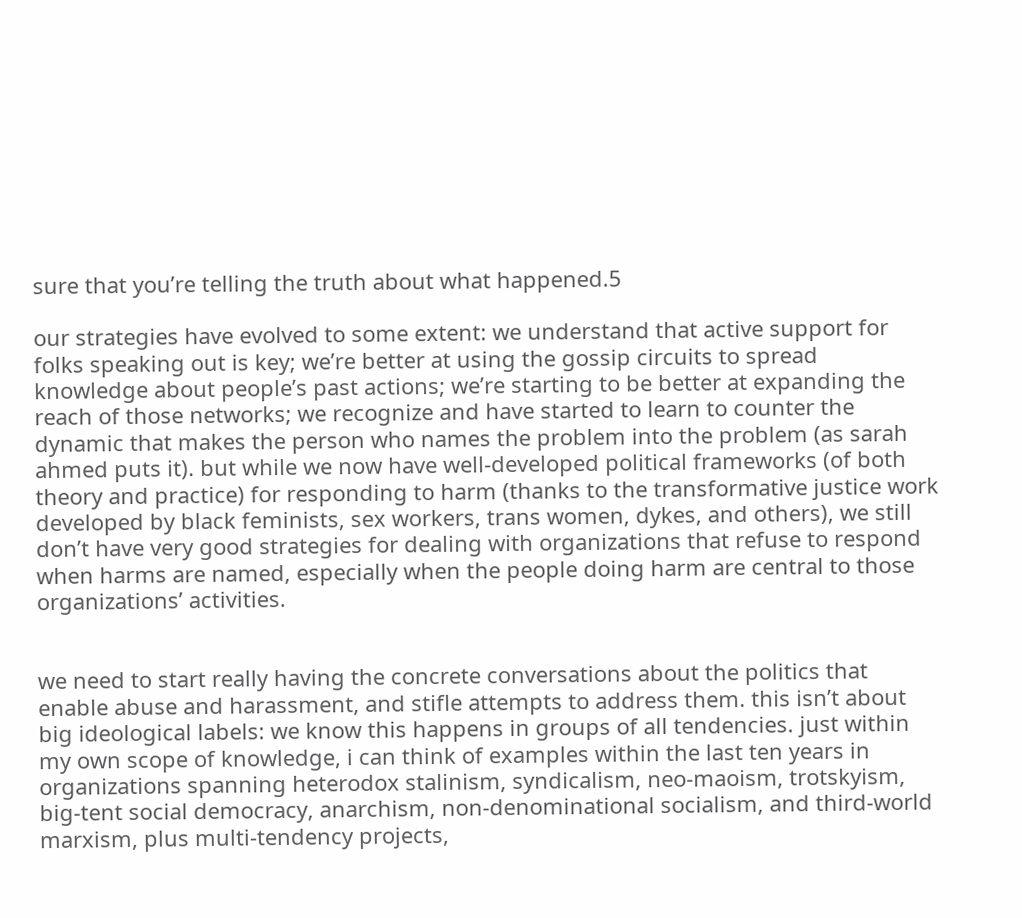sure that you’re telling the truth about what happened.5

our strategies have evolved to some extent: we understand that active support for folks speaking out is key; we’re better at using the gossip circuits to spread knowledge about people’s past actions; we’re starting to be better at expanding the reach of those networks; we recognize and have started to learn to counter the dynamic that makes the person who names the problem into the problem (as sarah ahmed puts it). but while we now have well-developed political frameworks (of both theory and practice) for responding to harm (thanks to the transformative justice work developed by black feminists, sex workers, trans women, dykes, and others), we still don’t have very good strategies for dealing with organizations that refuse to respond when harms are named, especially when the people doing harm are central to those organizations’ activities.


we need to start really having the concrete conversations about the politics that enable abuse and harassment, and stifle attempts to address them. this isn’t about big ideological labels: we know this happens in groups of all tendencies. just within my own scope of knowledge, i can think of examples within the last ten years in organizations spanning heterodox stalinism, syndicalism, neo-maoism, trotskyism, big-tent social democracy, anarchism, non-denominational socialism, and third-world marxism, plus multi-tendency projects,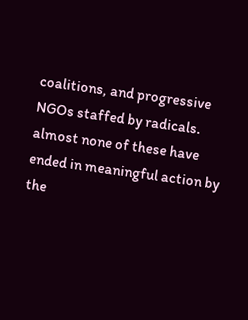coalitions, and progressive NGOs staffed by radicals. almost none of these have ended in meaningful action by the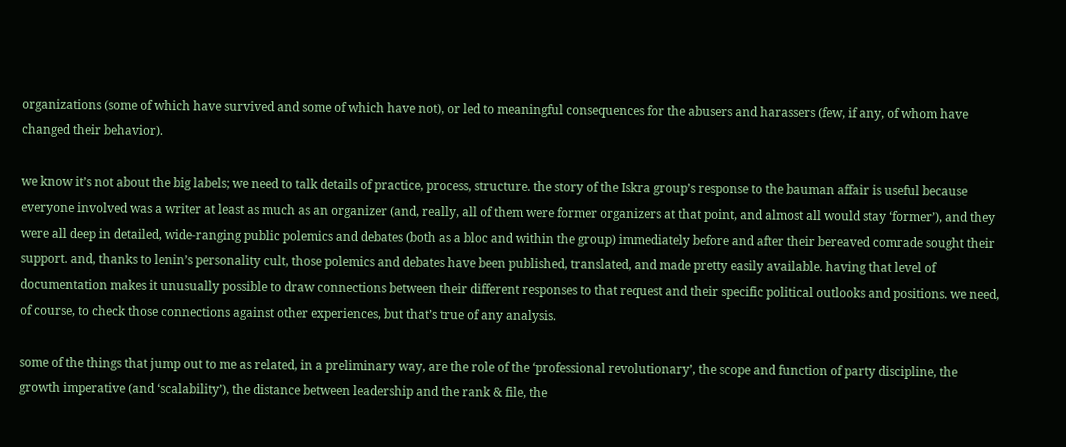organizations (some of which have survived and some of which have not), or led to meaningful consequences for the abusers and harassers (few, if any, of whom have changed their behavior).

we know it’s not about the big labels; we need to talk details of practice, process, structure. the story of the Iskra group’s response to the bauman affair is useful because everyone involved was a writer at least as much as an organizer (and, really, all of them were former organizers at that point, and almost all would stay ‘former’), and they were all deep in detailed, wide-ranging public polemics and debates (both as a bloc and within the group) immediately before and after their bereaved comrade sought their support. and, thanks to lenin’s personality cult, those polemics and debates have been published, translated, and made pretty easily available. having that level of documentation makes it unusually possible to draw connections between their different responses to that request and their specific political outlooks and positions. we need, of course, to check those connections against other experiences, but that’s true of any analysis.

some of the things that jump out to me as related, in a preliminary way, are the role of the ‘professional revolutionary’, the scope and function of party discipline, the growth imperative (and ‘scalability’), the distance between leadership and the rank & file, the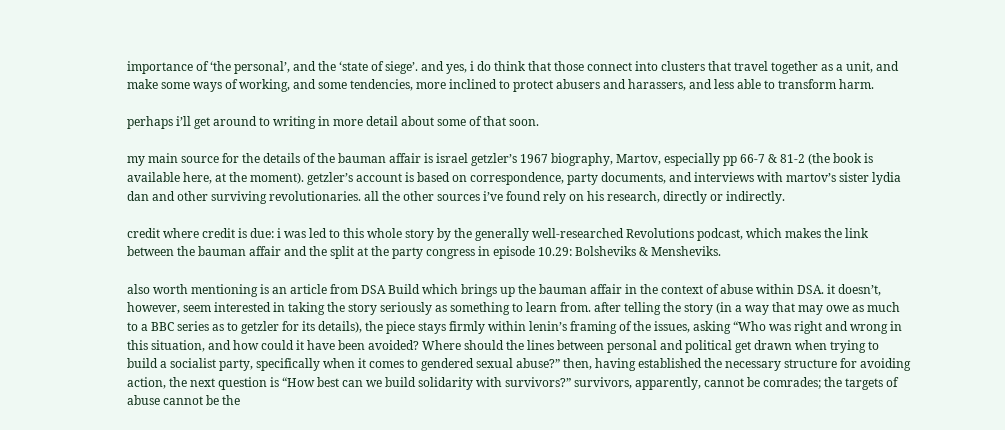importance of ‘the personal’, and the ‘state of siege’. and yes, i do think that those connect into clusters that travel together as a unit, and make some ways of working, and some tendencies, more inclined to protect abusers and harassers, and less able to transform harm.

perhaps i’ll get around to writing in more detail about some of that soon.

my main source for the details of the bauman affair is israel getzler’s 1967 biography, Martov, especially pp 66-7 & 81-2 (the book is available here, at the moment). getzler’s account is based on correspondence, party documents, and interviews with martov’s sister lydia dan and other surviving revolutionaries. all the other sources i’ve found rely on his research, directly or indirectly.

credit where credit is due: i was led to this whole story by the generally well-researched Revolutions podcast, which makes the link between the bauman affair and the split at the party congress in episode 10.29: Bolsheviks & Mensheviks.

also worth mentioning is an article from DSA Build which brings up the bauman affair in the context of abuse within DSA. it doesn’t, however, seem interested in taking the story seriously as something to learn from. after telling the story (in a way that may owe as much to a BBC series as to getzler for its details), the piece stays firmly within lenin’s framing of the issues, asking “Who was right and wrong in this situation, and how could it have been avoided? Where should the lines between personal and political get drawn when trying to build a socialist party, specifically when it comes to gendered sexual abuse?” then, having established the necessary structure for avoiding action, the next question is “How best can we build solidarity with survivors?” survivors, apparently, cannot be comrades; the targets of abuse cannot be the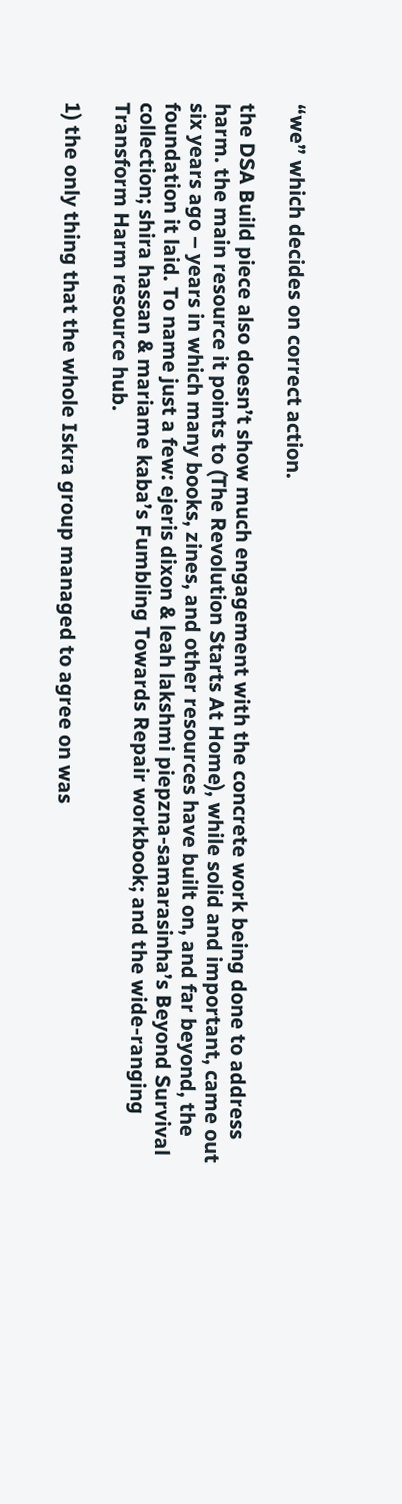“we” which decides on correct action.

the DSA Build piece also doesn’t show much engagement with the concrete work being done to address harm. the main resource it points to (The Revolution Starts At Home), while solid and important, came out six years ago – years in which many books, zines, and other resources have built on, and far beyond, the foundation it laid. To name just a few: ejeris dixon & leah lakshmi piepzna-samarasinha’s Beyond Survival collection; shira hassan & mariame kaba’s Fumbling Towards Repair workbook; and the wide-ranging Transform Harm resource hub.

1) the only thing that the whole Iskra group managed to agree on was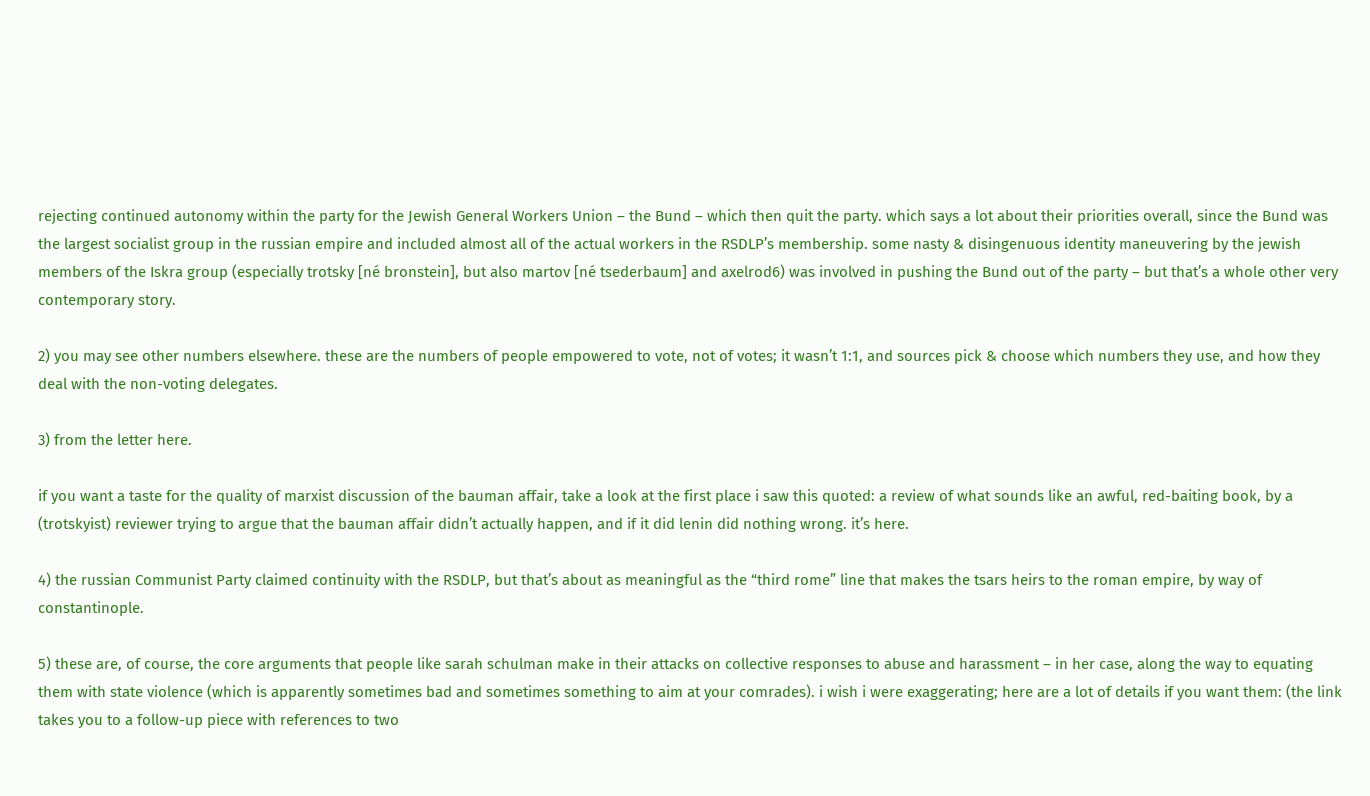rejecting continued autonomy within the party for the Jewish General Workers Union – the Bund – which then quit the party. which says a lot about their priorities overall, since the Bund was the largest socialist group in the russian empire and included almost all of the actual workers in the RSDLP’s membership. some nasty & disingenuous identity maneuvering by the jewish members of the Iskra group (especially trotsky [né bronstein], but also martov [né tsederbaum] and axelrod6) was involved in pushing the Bund out of the party – but that’s a whole other very contemporary story.

2) you may see other numbers elsewhere. these are the numbers of people empowered to vote, not of votes; it wasn’t 1:1, and sources pick & choose which numbers they use, and how they deal with the non-voting delegates.

3) from the letter here.

if you want a taste for the quality of marxist discussion of the bauman affair, take a look at the first place i saw this quoted: a review of what sounds like an awful, red-baiting book, by a (trotskyist) reviewer trying to argue that the bauman affair didn’t actually happen, and if it did lenin did nothing wrong. it’s here.

4) the russian Communist Party claimed continuity with the RSDLP, but that’s about as meaningful as the “third rome” line that makes the tsars heirs to the roman empire, by way of constantinople.

5) these are, of course, the core arguments that people like sarah schulman make in their attacks on collective responses to abuse and harassment – in her case, along the way to equating them with state violence (which is apparently sometimes bad and sometimes something to aim at your comrades). i wish i were exaggerating; here are a lot of details if you want them: (the link takes you to a follow-up piece with references to two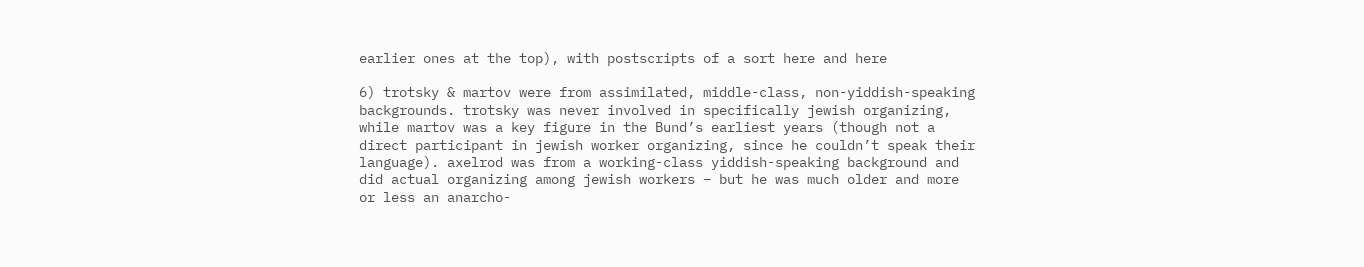earlier ones at the top), with postscripts of a sort here and here

6) trotsky & martov were from assimilated, middle-class, non-yiddish-speaking backgrounds. trotsky was never involved in specifically jewish organizing, while martov was a key figure in the Bund’s earliest years (though not a direct participant in jewish worker organizing, since he couldn’t speak their language). axelrod was from a working-class yiddish-speaking background and did actual organizing among jewish workers – but he was much older and more or less an anarcho-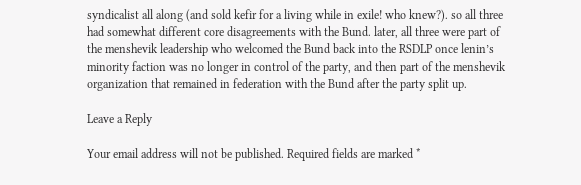syndicalist all along (and sold kefir for a living while in exile! who knew?). so all three had somewhat different core disagreements with the Bund. later, all three were part of the menshevik leadership who welcomed the Bund back into the RSDLP once lenin’s minority faction was no longer in control of the party, and then part of the menshevik organization that remained in federation with the Bund after the party split up.

Leave a Reply

Your email address will not be published. Required fields are marked *